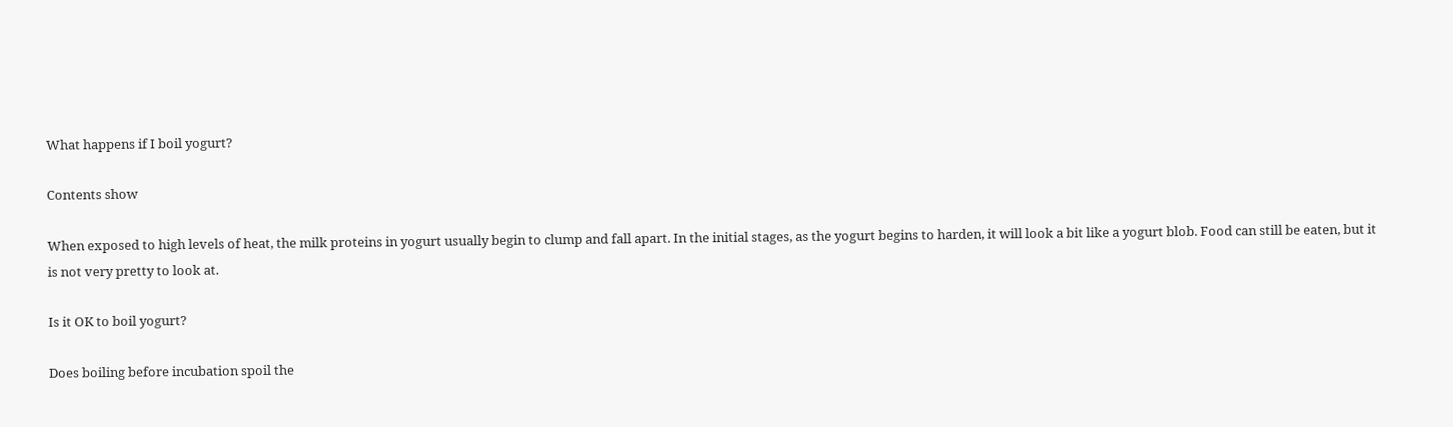What happens if I boil yogurt?

Contents show

When exposed to high levels of heat, the milk proteins in yogurt usually begin to clump and fall apart. In the initial stages, as the yogurt begins to harden, it will look a bit like a yogurt blob. Food can still be eaten, but it is not very pretty to look at.

Is it OK to boil yogurt?

Does boiling before incubation spoil the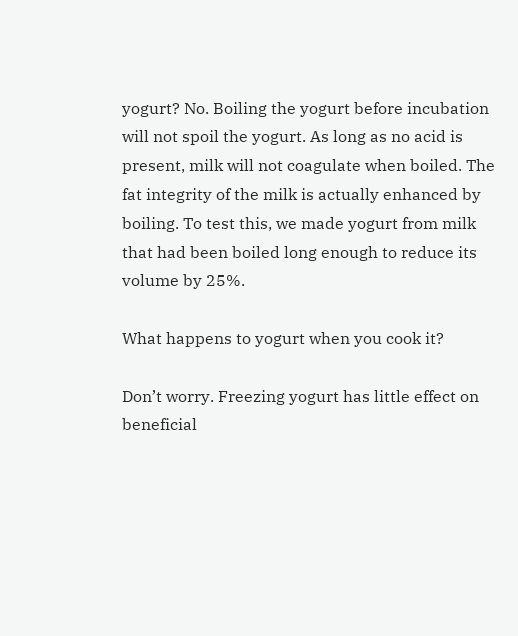yogurt? No. Boiling the yogurt before incubation will not spoil the yogurt. As long as no acid is present, milk will not coagulate when boiled. The fat integrity of the milk is actually enhanced by boiling. To test this, we made yogurt from milk that had been boiled long enough to reduce its volume by 25%.

What happens to yogurt when you cook it?

Don’t worry. Freezing yogurt has little effect on beneficial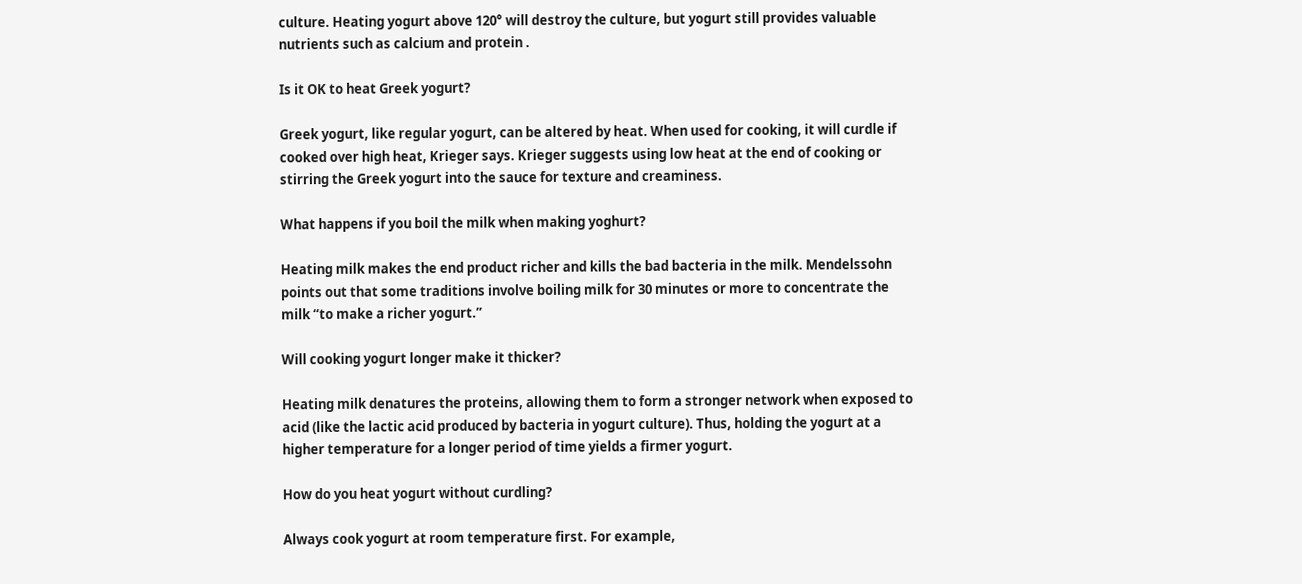culture. Heating yogurt above 120° will destroy the culture, but yogurt still provides valuable nutrients such as calcium and protein .

Is it OK to heat Greek yogurt?

Greek yogurt, like regular yogurt, can be altered by heat. When used for cooking, it will curdle if cooked over high heat, Krieger says. Krieger suggests using low heat at the end of cooking or stirring the Greek yogurt into the sauce for texture and creaminess.

What happens if you boil the milk when making yoghurt?

Heating milk makes the end product richer and kills the bad bacteria in the milk. Mendelssohn points out that some traditions involve boiling milk for 30 minutes or more to concentrate the milk “to make a richer yogurt.”

Will cooking yogurt longer make it thicker?

Heating milk denatures the proteins, allowing them to form a stronger network when exposed to acid (like the lactic acid produced by bacteria in yogurt culture). Thus, holding the yogurt at a higher temperature for a longer period of time yields a firmer yogurt.

How do you heat yogurt without curdling?

Always cook yogurt at room temperature first. For example,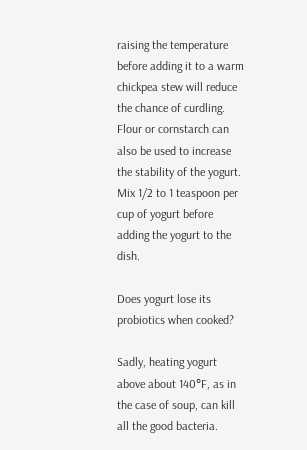raising the temperature before adding it to a warm chickpea stew will reduce the chance of curdling. Flour or cornstarch can also be used to increase the stability of the yogurt. Mix 1/2 to 1 teaspoon per cup of yogurt before adding the yogurt to the dish.

Does yogurt lose its probiotics when cooked?

Sadly, heating yogurt above about 140°F, as in the case of soup, can kill all the good bacteria.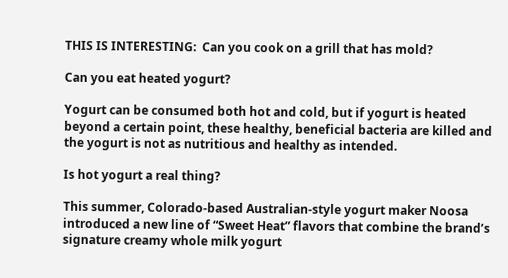THIS IS INTERESTING:  Can you cook on a grill that has mold?

Can you eat heated yogurt?

Yogurt can be consumed both hot and cold, but if yogurt is heated beyond a certain point, these healthy, beneficial bacteria are killed and the yogurt is not as nutritious and healthy as intended.

Is hot yogurt a real thing?

This summer, Colorado-based Australian-style yogurt maker Noosa introduced a new line of “Sweet Heat” flavors that combine the brand’s signature creamy whole milk yogurt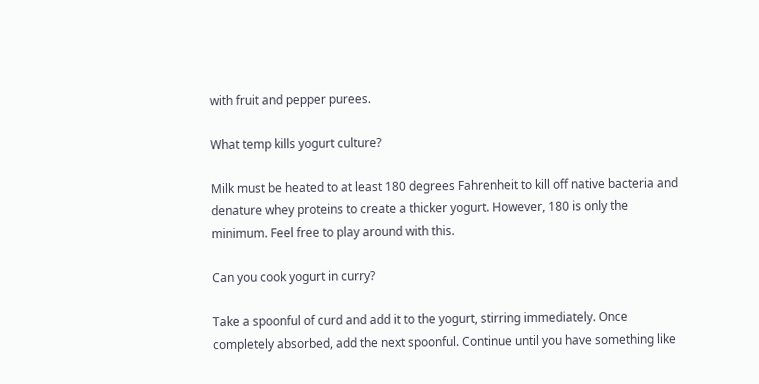with fruit and pepper purees.

What temp kills yogurt culture?

Milk must be heated to at least 180 degrees Fahrenheit to kill off native bacteria and denature whey proteins to create a thicker yogurt. However, 180 is only the minimum. Feel free to play around with this.

Can you cook yogurt in curry?

Take a spoonful of curd and add it to the yogurt, stirring immediately. Once completely absorbed, add the next spoonful. Continue until you have something like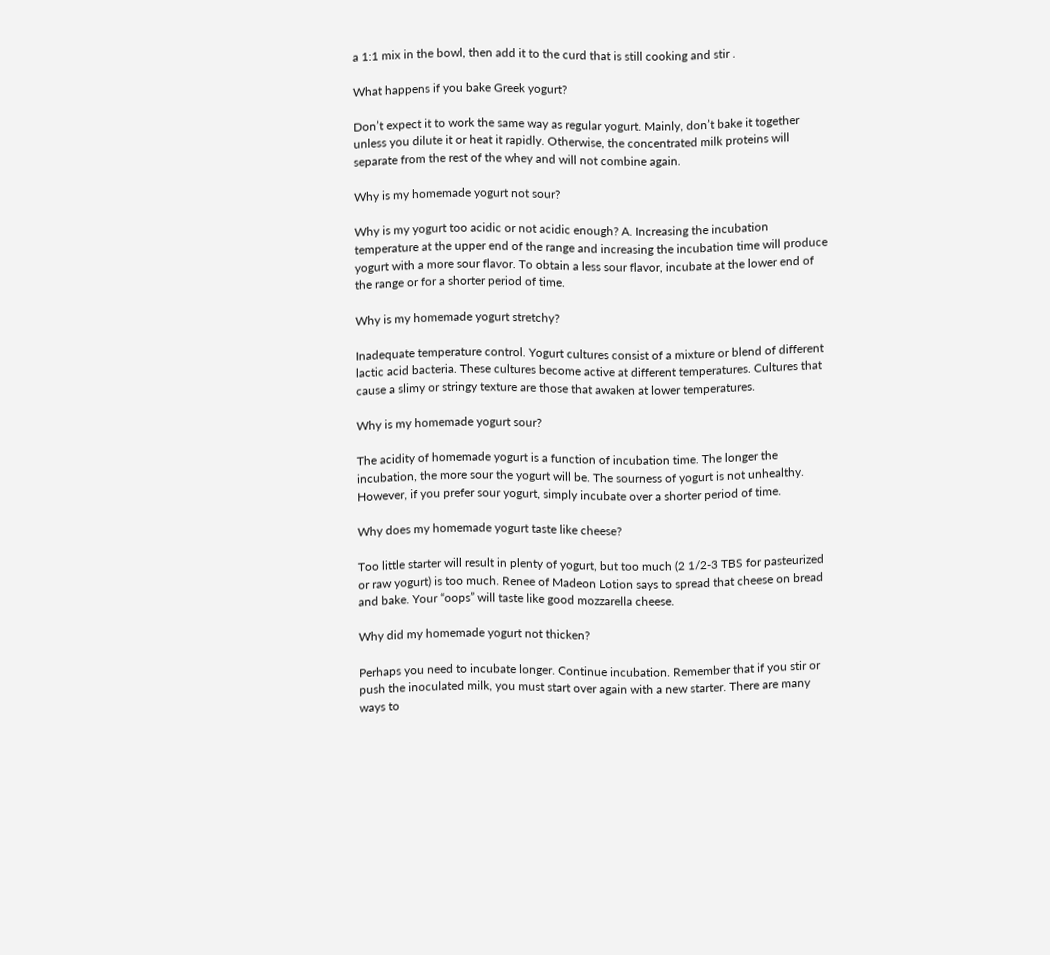a 1:1 mix in the bowl, then add it to the curd that is still cooking and stir .

What happens if you bake Greek yogurt?

Don’t expect it to work the same way as regular yogurt. Mainly, don’t bake it together unless you dilute it or heat it rapidly. Otherwise, the concentrated milk proteins will separate from the rest of the whey and will not combine again.

Why is my homemade yogurt not sour?

Why is my yogurt too acidic or not acidic enough? A. Increasing the incubation temperature at the upper end of the range and increasing the incubation time will produce yogurt with a more sour flavor. To obtain a less sour flavor, incubate at the lower end of the range or for a shorter period of time.

Why is my homemade yogurt stretchy?

Inadequate temperature control. Yogurt cultures consist of a mixture or blend of different lactic acid bacteria. These cultures become active at different temperatures. Cultures that cause a slimy or stringy texture are those that awaken at lower temperatures.

Why is my homemade yogurt sour?

The acidity of homemade yogurt is a function of incubation time. The longer the incubation, the more sour the yogurt will be. The sourness of yogurt is not unhealthy. However, if you prefer sour yogurt, simply incubate over a shorter period of time.

Why does my homemade yogurt taste like cheese?

Too little starter will result in plenty of yogurt, but too much (2 1/2-3 TBS for pasteurized or raw yogurt) is too much. Renee of Madeon Lotion says to spread that cheese on bread and bake. Your “oops” will taste like good mozzarella cheese.

Why did my homemade yogurt not thicken?

Perhaps you need to incubate longer. Continue incubation. Remember that if you stir or push the inoculated milk, you must start over again with a new starter. There are many ways to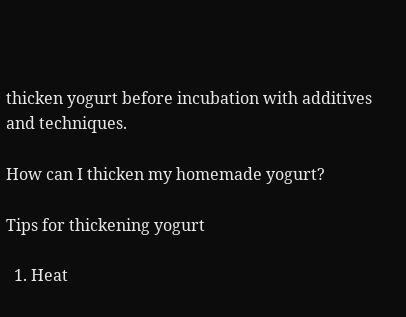thicken yogurt before incubation with additives and techniques.

How can I thicken my homemade yogurt?

Tips for thickening yogurt

  1. Heat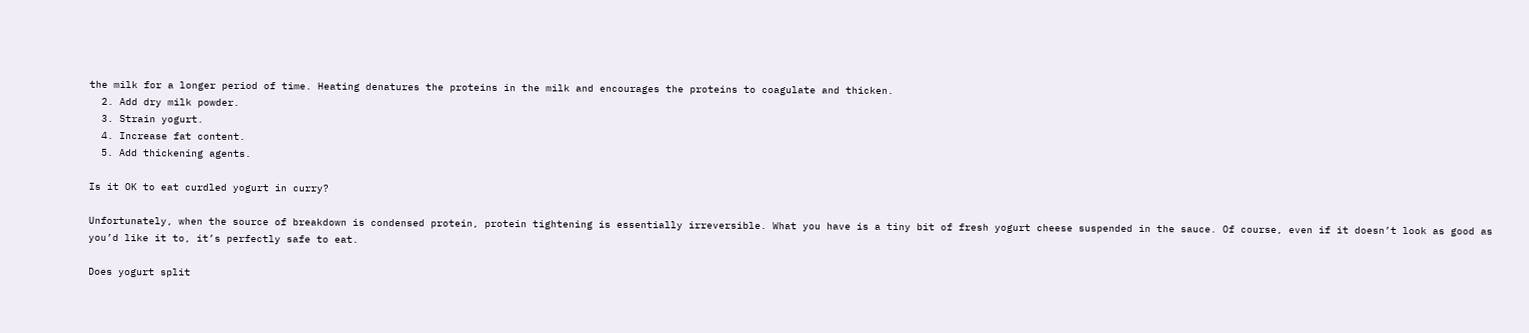the milk for a longer period of time. Heating denatures the proteins in the milk and encourages the proteins to coagulate and thicken.
  2. Add dry milk powder.
  3. Strain yogurt.
  4. Increase fat content.
  5. Add thickening agents.

Is it OK to eat curdled yogurt in curry?

Unfortunately, when the source of breakdown is condensed protein, protein tightening is essentially irreversible. What you have is a tiny bit of fresh yogurt cheese suspended in the sauce. Of course, even if it doesn’t look as good as you’d like it to, it’s perfectly safe to eat.

Does yogurt split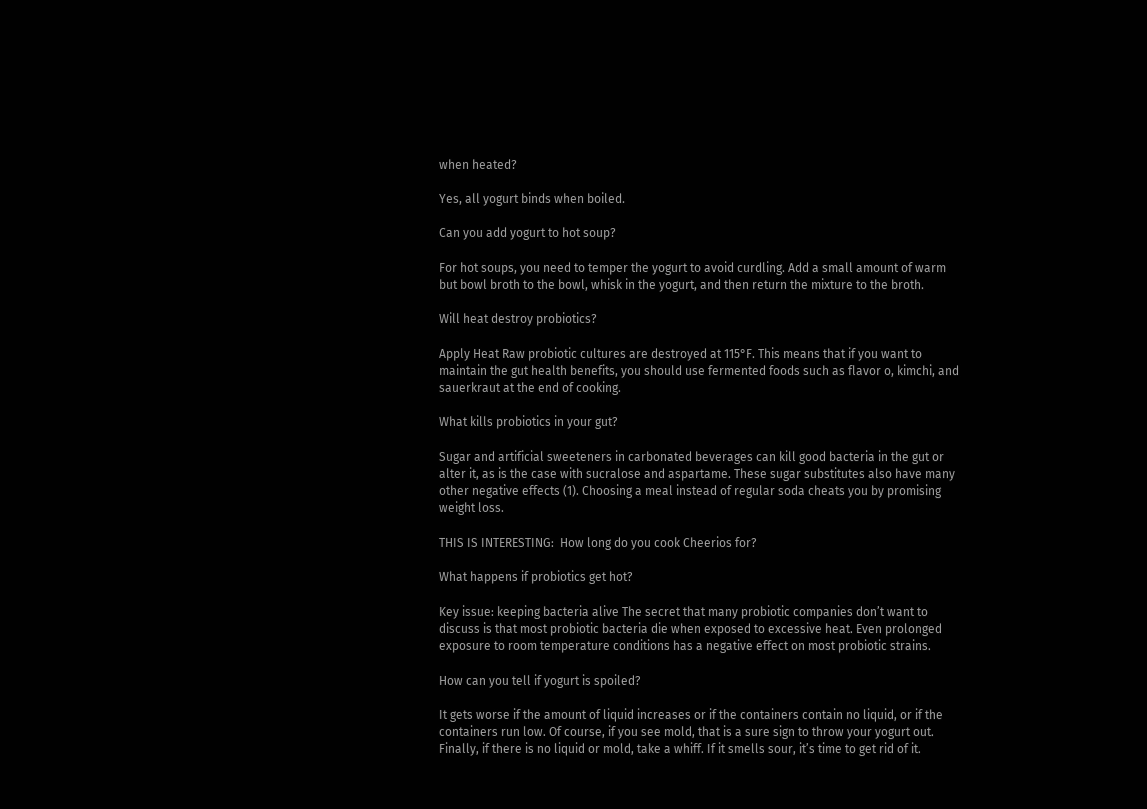when heated?

Yes, all yogurt binds when boiled.

Can you add yogurt to hot soup?

For hot soups, you need to temper the yogurt to avoid curdling. Add a small amount of warm but bowl broth to the bowl, whisk in the yogurt, and then return the mixture to the broth.

Will heat destroy probiotics?

Apply Heat Raw probiotic cultures are destroyed at 115°F. This means that if you want to maintain the gut health benefits, you should use fermented foods such as flavor o, kimchi, and sauerkraut at the end of cooking.

What kills probiotics in your gut?

Sugar and artificial sweeteners in carbonated beverages can kill good bacteria in the gut or alter it, as is the case with sucralose and aspartame. These sugar substitutes also have many other negative effects (1). Choosing a meal instead of regular soda cheats you by promising weight loss.

THIS IS INTERESTING:  How long do you cook Cheerios for?

What happens if probiotics get hot?

Key issue: keeping bacteria alive The secret that many probiotic companies don’t want to discuss is that most probiotic bacteria die when exposed to excessive heat. Even prolonged exposure to room temperature conditions has a negative effect on most probiotic strains.

How can you tell if yogurt is spoiled?

It gets worse if the amount of liquid increases or if the containers contain no liquid, or if the containers run low. Of course, if you see mold, that is a sure sign to throw your yogurt out. Finally, if there is no liquid or mold, take a whiff. If it smells sour, it’s time to get rid of it.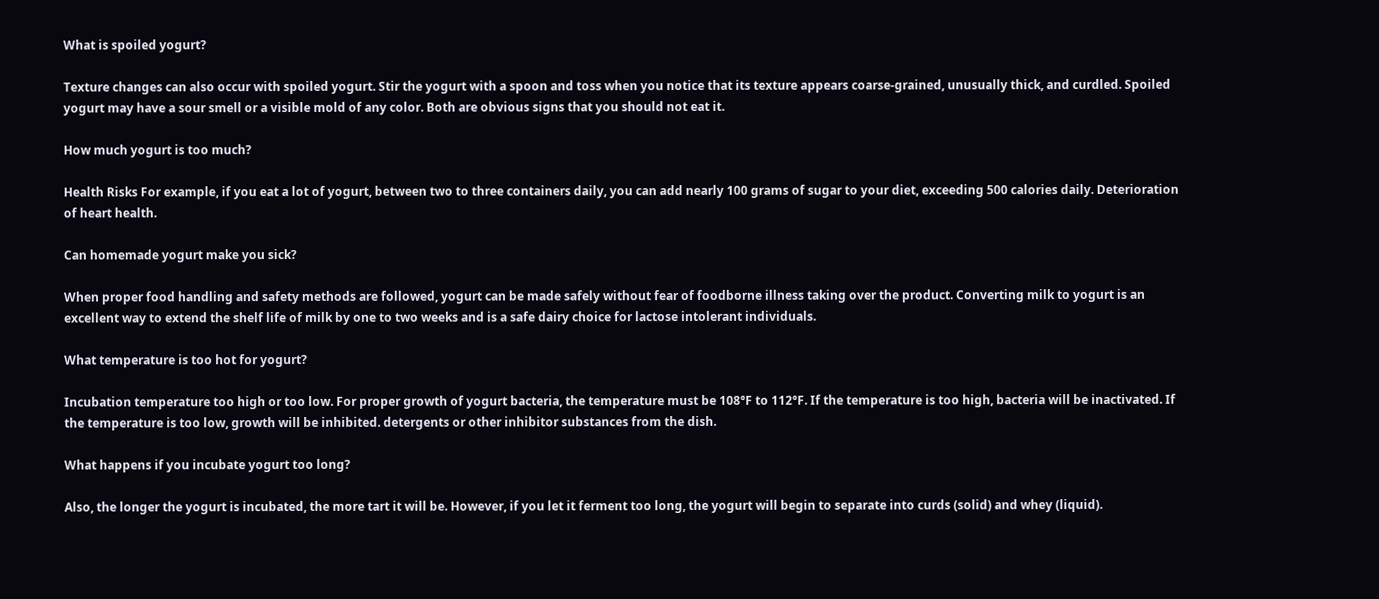What is spoiled yogurt?

Texture changes can also occur with spoiled yogurt. Stir the yogurt with a spoon and toss when you notice that its texture appears coarse-grained, unusually thick, and curdled. Spoiled yogurt may have a sour smell or a visible mold of any color. Both are obvious signs that you should not eat it.

How much yogurt is too much?

Health Risks For example, if you eat a lot of yogurt, between two to three containers daily, you can add nearly 100 grams of sugar to your diet, exceeding 500 calories daily. Deterioration of heart health.

Can homemade yogurt make you sick?

When proper food handling and safety methods are followed, yogurt can be made safely without fear of foodborne illness taking over the product. Converting milk to yogurt is an excellent way to extend the shelf life of milk by one to two weeks and is a safe dairy choice for lactose intolerant individuals.

What temperature is too hot for yogurt?

Incubation temperature too high or too low. For proper growth of yogurt bacteria, the temperature must be 108°F to 112°F. If the temperature is too high, bacteria will be inactivated. If the temperature is too low, growth will be inhibited. detergents or other inhibitor substances from the dish.

What happens if you incubate yogurt too long?

Also, the longer the yogurt is incubated, the more tart it will be. However, if you let it ferment too long, the yogurt will begin to separate into curds (solid) and whey (liquid).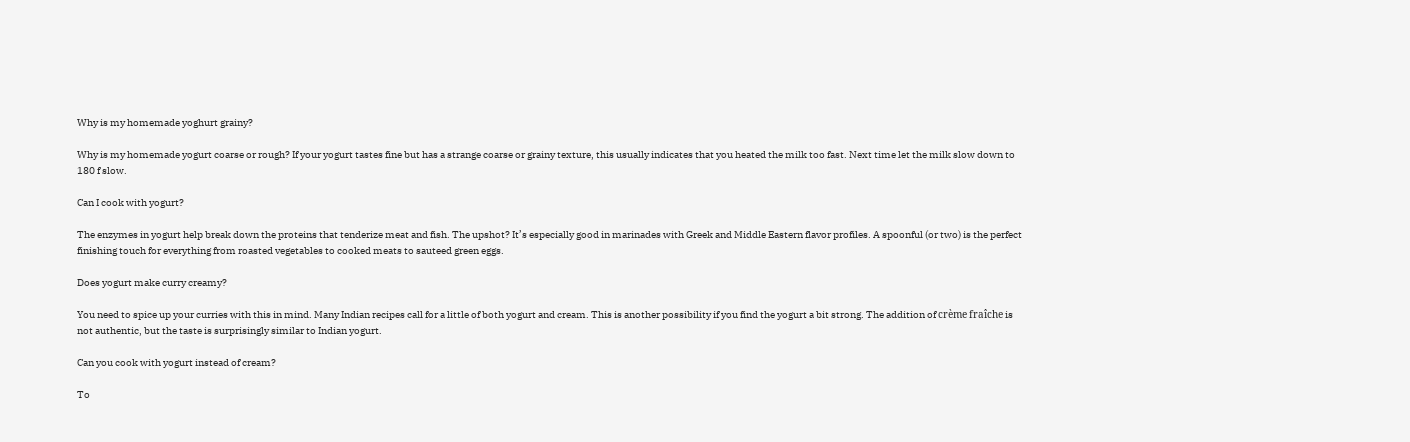Why is my homemade yoghurt grainy?

Why is my homemade yogurt coarse or rough? If your yogurt tastes fine but has a strange coarse or grainy texture, this usually indicates that you heated the milk too fast. Next time let the milk slow down to 180 f slow.

Can I cook with yogurt?

The enzymes in yogurt help break down the proteins that tenderize meat and fish. The upshot? It’s especially good in marinades with Greek and Middle Eastern flavor profiles. A spoonful (or two) is the perfect finishing touch for everything from roasted vegetables to cooked meats to sauteed green eggs.

Does yogurt make curry creamy?

You need to spice up your curries with this in mind. Many Indian recipes call for a little of both yogurt and cream. This is another possibility if you find the yogurt a bit strong. The addition of crème fraîche is not authentic, but the taste is surprisingly similar to Indian yogurt.

Can you cook with yogurt instead of cream?

To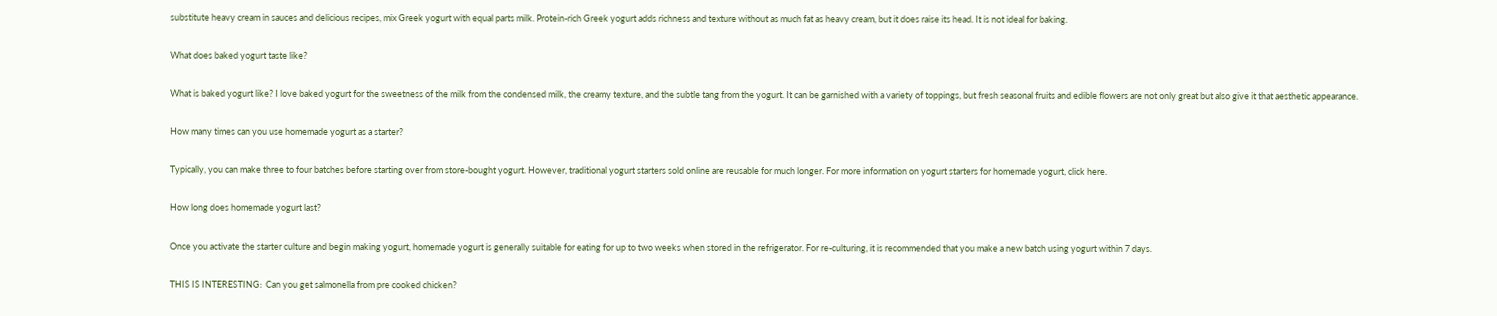substitute heavy cream in sauces and delicious recipes, mix Greek yogurt with equal parts milk. Protein-rich Greek yogurt adds richness and texture without as much fat as heavy cream, but it does raise its head. It is not ideal for baking.

What does baked yogurt taste like?

What is baked yogurt like? I love baked yogurt for the sweetness of the milk from the condensed milk, the creamy texture, and the subtle tang from the yogurt. It can be garnished with a variety of toppings, but fresh seasonal fruits and edible flowers are not only great but also give it that aesthetic appearance.

How many times can you use homemade yogurt as a starter?

Typically, you can make three to four batches before starting over from store-bought yogurt. However, traditional yogurt starters sold online are reusable for much longer. For more information on yogurt starters for homemade yogurt, click here.

How long does homemade yogurt last?

Once you activate the starter culture and begin making yogurt, homemade yogurt is generally suitable for eating for up to two weeks when stored in the refrigerator. For re-culturing, it is recommended that you make a new batch using yogurt within 7 days.

THIS IS INTERESTING:  Can you get salmonella from pre cooked chicken?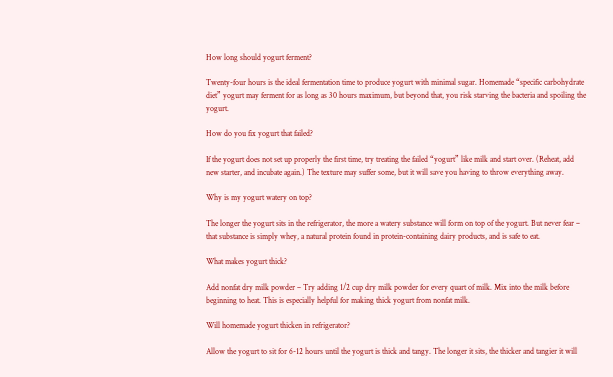How long should yogurt ferment?

Twenty-four hours is the ideal fermentation time to produce yogurt with minimal sugar. Homemade “specific carbohydrate diet” yogurt may ferment for as long as 30 hours maximum, but beyond that, you risk starving the bacteria and spoiling the yogurt.

How do you fix yogurt that failed?

If the yogurt does not set up properly the first time, try treating the failed “yogurt” like milk and start over. (Reheat, add new starter, and incubate again.) The texture may suffer some, but it will save you having to throw everything away.

Why is my yogurt watery on top?

The longer the yogurt sits in the refrigerator, the more a watery substance will form on top of the yogurt. But never fear – that substance is simply whey, a natural protein found in protein-containing dairy products, and is safe to eat.

What makes yogurt thick?

Add nonfat dry milk powder – Try adding 1/2 cup dry milk powder for every quart of milk. Mix into the milk before beginning to heat. This is especially helpful for making thick yogurt from nonfat milk.

Will homemade yogurt thicken in refrigerator?

Allow the yogurt to sit for 6-12 hours until the yogurt is thick and tangy. The longer it sits, the thicker and tangier it will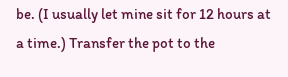be. (I usually let mine sit for 12 hours at a time.) Transfer the pot to the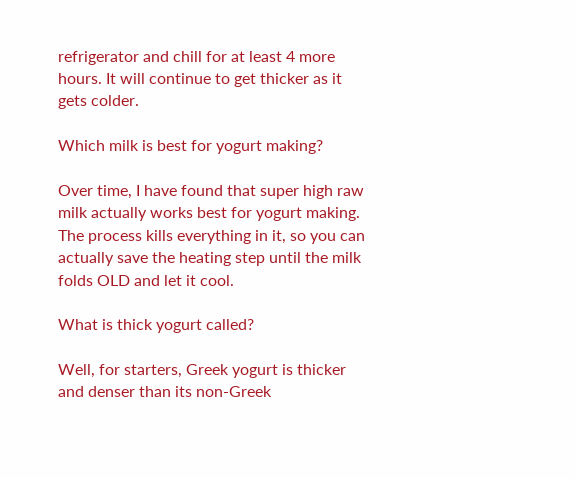refrigerator and chill for at least 4 more hours. It will continue to get thicker as it gets colder.

Which milk is best for yogurt making?

Over time, I have found that super high raw milk actually works best for yogurt making. The process kills everything in it, so you can actually save the heating step until the milk folds OLD and let it cool.

What is thick yogurt called?

Well, for starters, Greek yogurt is thicker and denser than its non-Greek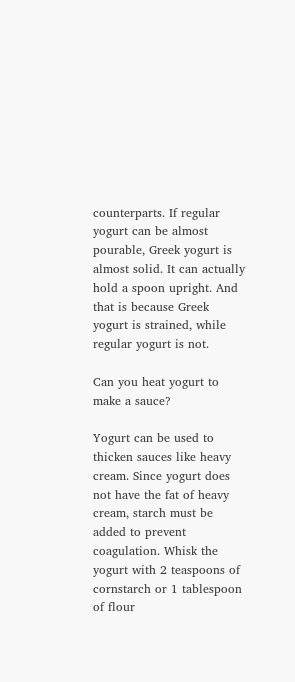counterparts. If regular yogurt can be almost pourable, Greek yogurt is almost solid. It can actually hold a spoon upright. And that is because Greek yogurt is strained, while regular yogurt is not.

Can you heat yogurt to make a sauce?

Yogurt can be used to thicken sauces like heavy cream. Since yogurt does not have the fat of heavy cream, starch must be added to prevent coagulation. Whisk the yogurt with 2 teaspoons of cornstarch or 1 tablespoon of flour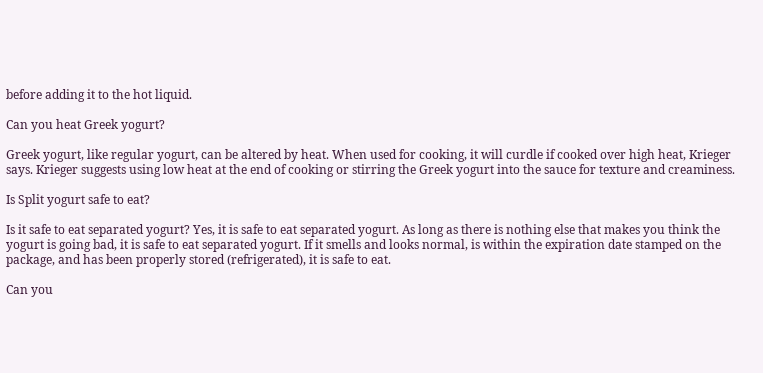before adding it to the hot liquid.

Can you heat Greek yogurt?

Greek yogurt, like regular yogurt, can be altered by heat. When used for cooking, it will curdle if cooked over high heat, Krieger says. Krieger suggests using low heat at the end of cooking or stirring the Greek yogurt into the sauce for texture and creaminess.

Is Split yogurt safe to eat?

Is it safe to eat separated yogurt? Yes, it is safe to eat separated yogurt. As long as there is nothing else that makes you think the yogurt is going bad, it is safe to eat separated yogurt. If it smells and looks normal, is within the expiration date stamped on the package, and has been properly stored (refrigerated), it is safe to eat.

Can you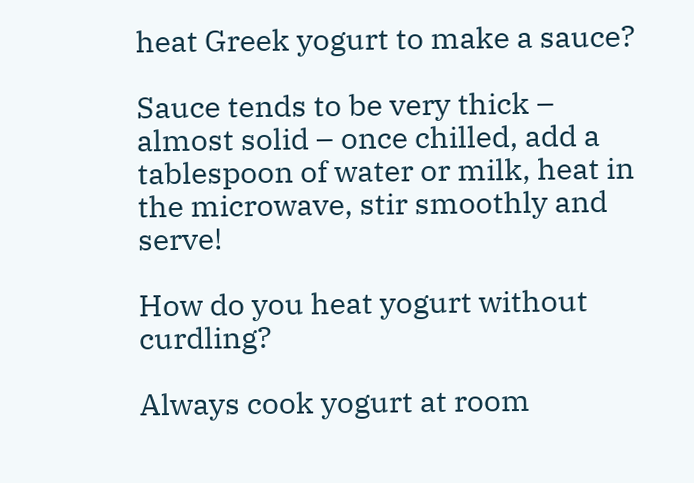heat Greek yogurt to make a sauce?

Sauce tends to be very thick – almost solid – once chilled, add a tablespoon of water or milk, heat in the microwave, stir smoothly and serve!

How do you heat yogurt without curdling?

Always cook yogurt at room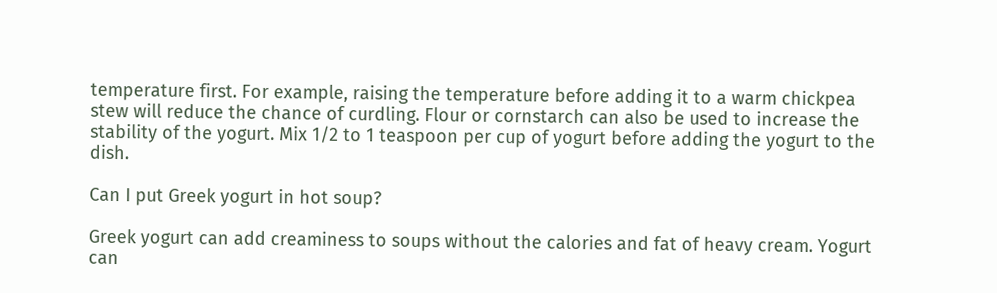temperature first. For example, raising the temperature before adding it to a warm chickpea stew will reduce the chance of curdling. Flour or cornstarch can also be used to increase the stability of the yogurt. Mix 1/2 to 1 teaspoon per cup of yogurt before adding the yogurt to the dish.

Can I put Greek yogurt in hot soup?

Greek yogurt can add creaminess to soups without the calories and fat of heavy cream. Yogurt can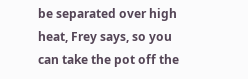be separated over high heat, Frey says, so you can take the pot off the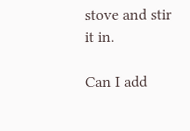stove and stir it in.

Can I add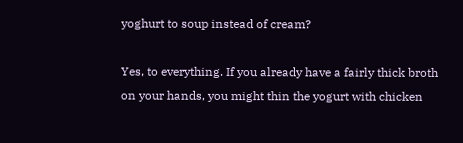yoghurt to soup instead of cream?

Yes, to everything. If you already have a fairly thick broth on your hands, you might thin the yogurt with chicken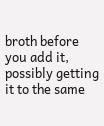broth before you add it, possibly getting it to the same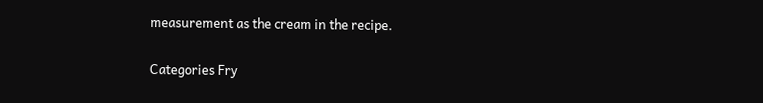measurement as the cream in the recipe.

Categories Fry